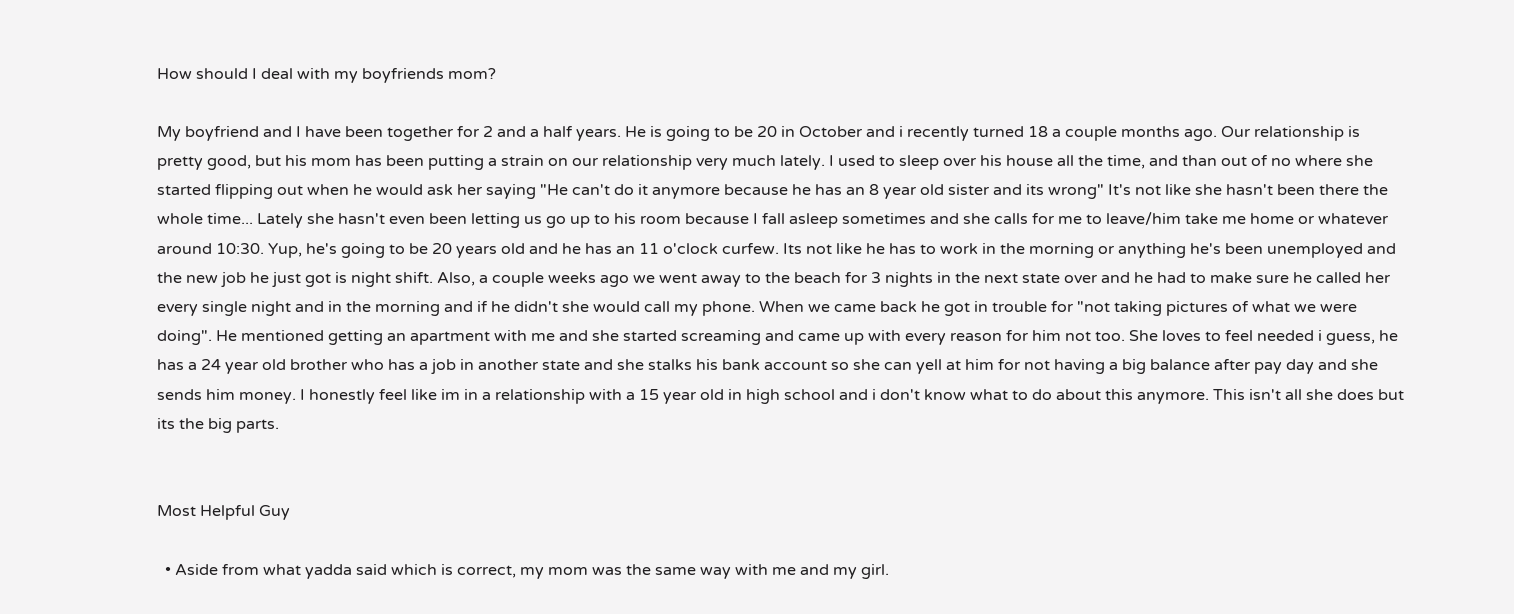How should I deal with my boyfriends mom?

My boyfriend and I have been together for 2 and a half years. He is going to be 20 in October and i recently turned 18 a couple months ago. Our relationship is pretty good, but his mom has been putting a strain on our relationship very much lately. I used to sleep over his house all the time, and than out of no where she started flipping out when he would ask her saying "He can't do it anymore because he has an 8 year old sister and its wrong" It's not like she hasn't been there the whole time... Lately she hasn't even been letting us go up to his room because I fall asleep sometimes and she calls for me to leave/him take me home or whatever around 10:30. Yup, he's going to be 20 years old and he has an 11 o'clock curfew. Its not like he has to work in the morning or anything he's been unemployed and the new job he just got is night shift. Also, a couple weeks ago we went away to the beach for 3 nights in the next state over and he had to make sure he called her every single night and in the morning and if he didn't she would call my phone. When we came back he got in trouble for "not taking pictures of what we were doing". He mentioned getting an apartment with me and she started screaming and came up with every reason for him not too. She loves to feel needed i guess, he has a 24 year old brother who has a job in another state and she stalks his bank account so she can yell at him for not having a big balance after pay day and she sends him money. I honestly feel like im in a relationship with a 15 year old in high school and i don't know what to do about this anymore. This isn't all she does but its the big parts.


Most Helpful Guy

  • Aside from what yadda said which is correct, my mom was the same way with me and my girl.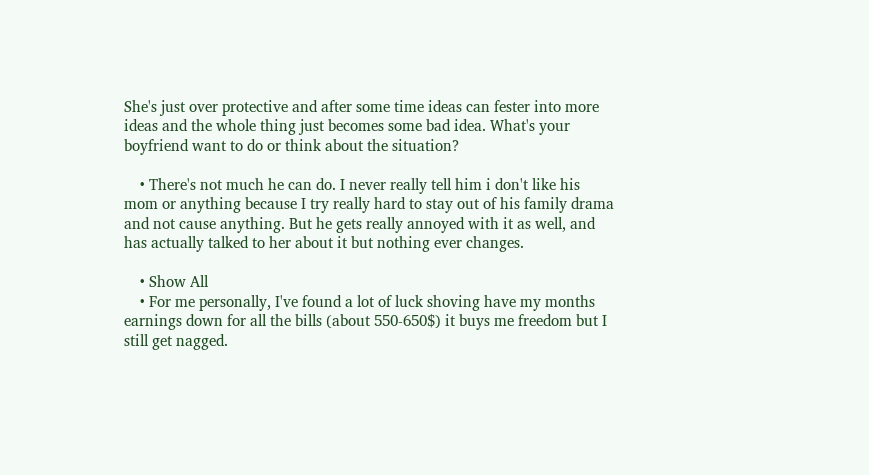She's just over protective and after some time ideas can fester into more ideas and the whole thing just becomes some bad idea. What's your boyfriend want to do or think about the situation?

    • There's not much he can do. I never really tell him i don't like his mom or anything because I try really hard to stay out of his family drama and not cause anything. But he gets really annoyed with it as well, and has actually talked to her about it but nothing ever changes.

    • Show All
    • For me personally, I've found a lot of luck shoving have my months earnings down for all the bills (about 550-650$) it buys me freedom but I still get nagged.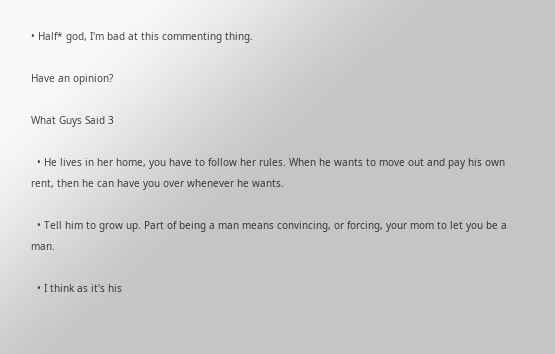• Half* god, I'm bad at this commenting thing.

Have an opinion?

What Guys Said 3

  • He lives in her home, you have to follow her rules. When he wants to move out and pay his own rent, then he can have you over whenever he wants.

  • Tell him to grow up. Part of being a man means convincing, or forcing, your mom to let you be a man.

  • I think as it's his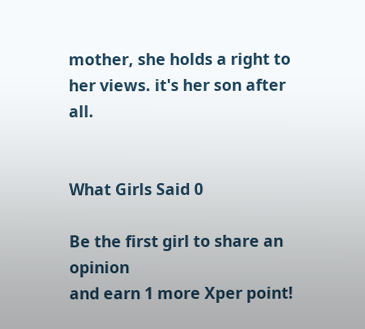mother, she holds a right to her views. it's her son after all.


What Girls Said 0

Be the first girl to share an opinion
and earn 1 more Xper point!